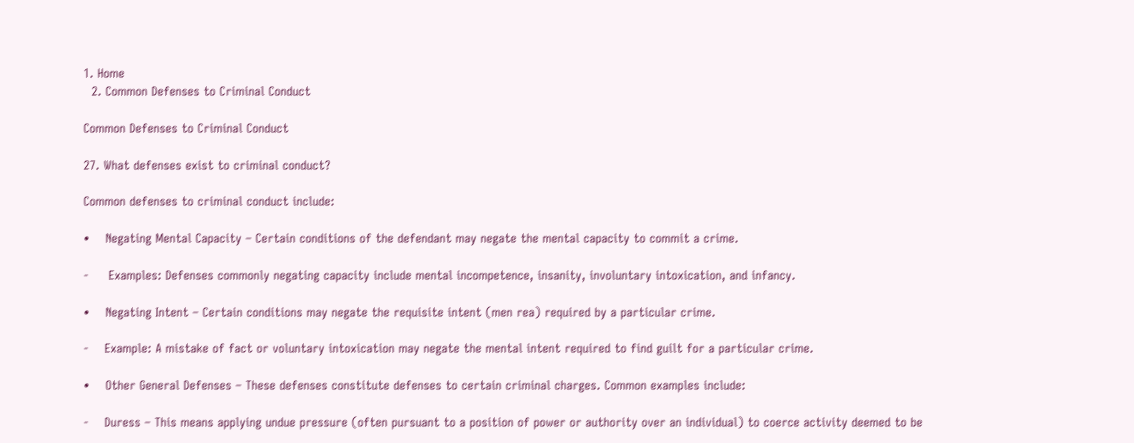1. Home
  2. Common Defenses to Criminal Conduct

Common Defenses to Criminal Conduct

27. What defenses exist to criminal conduct?

Common defenses to criminal conduct include:

•    Negating Mental Capacity – Certain conditions of the defendant may negate the mental capacity to commit a crime.

⁃     Examples: Defenses commonly negating capacity include mental incompetence, insanity, involuntary intoxication, and infancy.

•    Negating Intent – Certain conditions may negate the requisite intent (men rea) required by a particular crime.

⁃    Example: A mistake of fact or voluntary intoxication may negate the mental intent required to find guilt for a particular crime.

•    Other General Defenses – These defenses constitute defenses to certain criminal charges. Common examples include:

⁃    Duress – This means applying undue pressure (often pursuant to a position of power or authority over an individual) to coerce activity deemed to be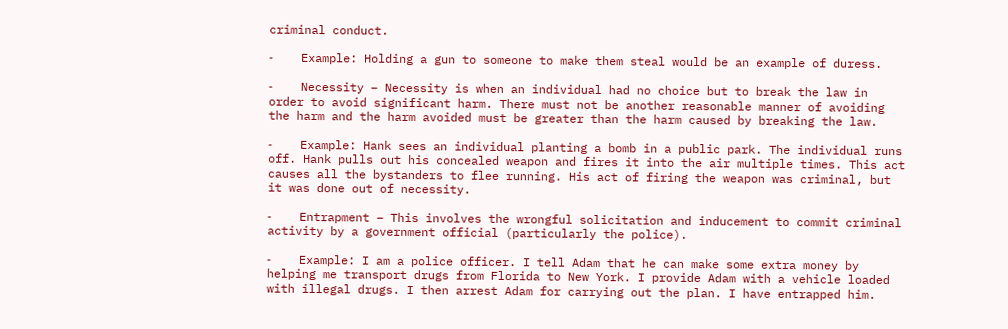criminal conduct.

⁃    Example: Holding a gun to someone to make them steal would be an example of duress.

⁃    Necessity – Necessity is when an individual had no choice but to break the law in order to avoid significant harm. There must not be another reasonable manner of avoiding the harm and the harm avoided must be greater than the harm caused by breaking the law.

⁃    Example: Hank sees an individual planting a bomb in a public park. The individual runs off. Hank pulls out his concealed weapon and fires it into the air multiple times. This act causes all the bystanders to flee running. His act of firing the weapon was criminal, but it was done out of necessity.

⁃    Entrapment – This involves the wrongful solicitation and inducement to commit criminal activity by a government official (particularly the police).

⁃    Example: I am a police officer. I tell Adam that he can make some extra money by helping me transport drugs from Florida to New York. I provide Adam with a vehicle loaded with illegal drugs. I then arrest Adam for carrying out the plan. I have entrapped him.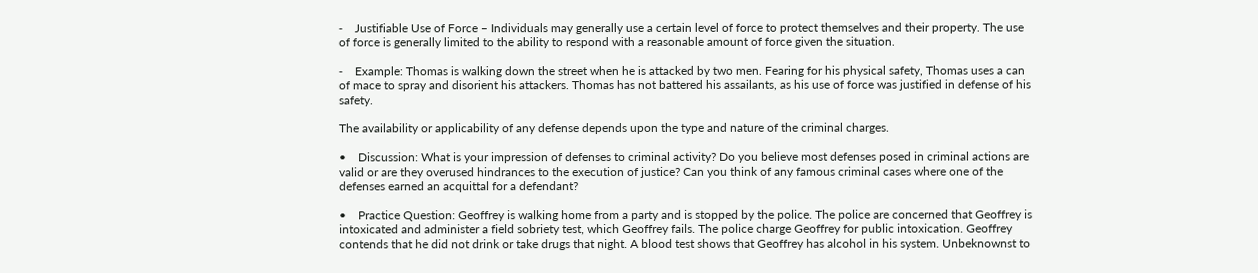⁃    Justifiable Use of Force – Individuals may generally use a certain level of force to protect themselves and their property. The use of force is generally limited to the ability to respond with a reasonable amount of force given the situation.

⁃    Example: Thomas is walking down the street when he is attacked by two men. Fearing for his physical safety, Thomas uses a can of mace to spray and disorient his attackers. Thomas has not battered his assailants, as his use of force was justified in defense of his safety.

The availability or applicability of any defense depends upon the type and nature of the criminal charges.

•    Discussion: What is your impression of defenses to criminal activity? Do you believe most defenses posed in criminal actions are valid or are they overused hindrances to the execution of justice? Can you think of any famous criminal cases where one of the defenses earned an acquittal for a defendant?

•    Practice Question: Geoffrey is walking home from a party and is stopped by the police. The police are concerned that Geoffrey is intoxicated and administer a field sobriety test, which Geoffrey fails. The police charge Geoffrey for public intoxication. Geoffrey contends that he did not drink or take drugs that night. A blood test shows that Geoffrey has alcohol in his system. Unbeknownst to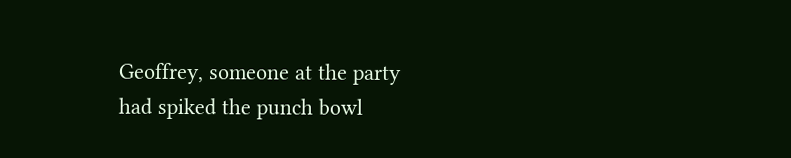Geoffrey, someone at the party had spiked the punch bowl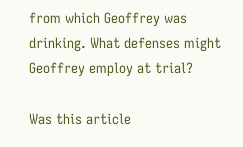from which Geoffrey was drinking. What defenses might Geoffrey employ at trial?

Was this article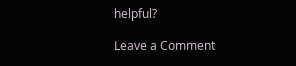helpful?

Leave a Comment